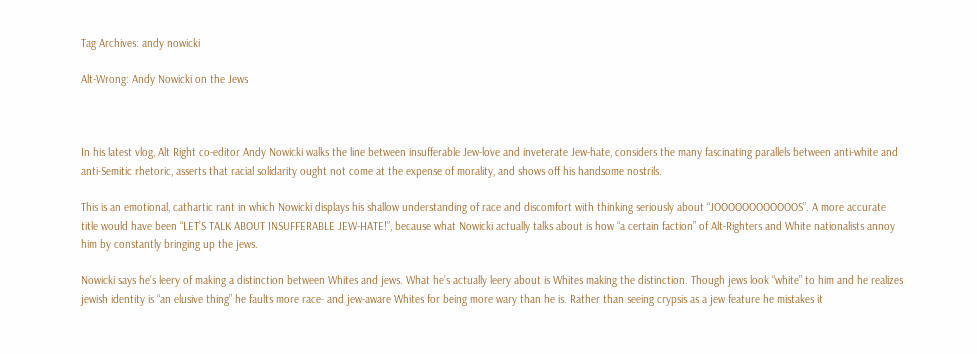Tag Archives: andy nowicki

Alt-Wrong: Andy Nowicki on the Jews



In his latest vlog, Alt Right co-editor Andy Nowicki walks the line between insufferable Jew-love and inveterate Jew-hate, considers the many fascinating parallels between anti-white and anti-Semitic rhetoric, asserts that racial solidarity ought not come at the expense of morality, and shows off his handsome nostrils.

This is an emotional, cathartic rant in which Nowicki displays his shallow understanding of race and discomfort with thinking seriously about “JOOOOOOOOOOOOS”. A more accurate title would have been “LET’S TALK ABOUT INSUFFERABLE JEW-HATE!”, because what Nowicki actually talks about is how “a certain faction” of Alt-Righters and White nationalists annoy him by constantly bringing up the jews.

Nowicki says he’s leery of making a distinction between Whites and jews. What he’s actually leery about is Whites making the distinction. Though jews look “white” to him and he realizes jewish identity is “an elusive thing” he faults more race- and jew-aware Whites for being more wary than he is. Rather than seeing crypsis as a jew feature he mistakes it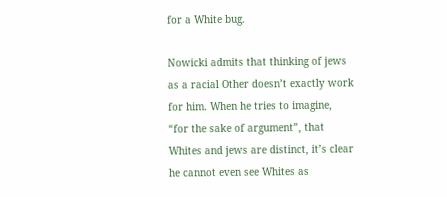for a White bug.

Nowicki admits that thinking of jews as a racial Other doesn’t exactly work for him. When he tries to imagine, “for the sake of argument”, that Whites and jews are distinct, it’s clear he cannot even see Whites as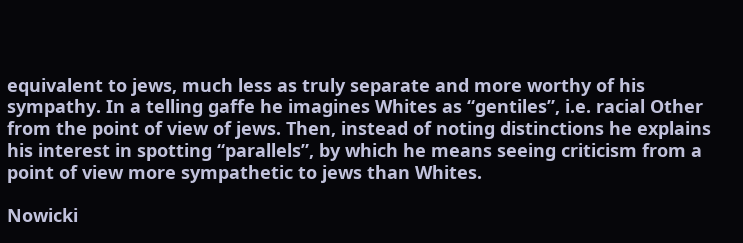equivalent to jews, much less as truly separate and more worthy of his sympathy. In a telling gaffe he imagines Whites as “gentiles”, i.e. racial Other from the point of view of jews. Then, instead of noting distinctions he explains his interest in spotting “parallels”, by which he means seeing criticism from a point of view more sympathetic to jews than Whites.

Nowicki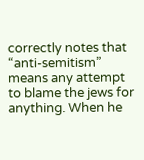correctly notes that “anti-semitism” means any attempt to blame the jews for anything. When he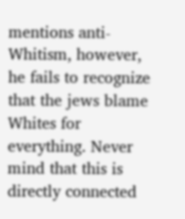mentions anti-Whitism, however, he fails to recognize that the jews blame Whites for everything. Never mind that this is directly connected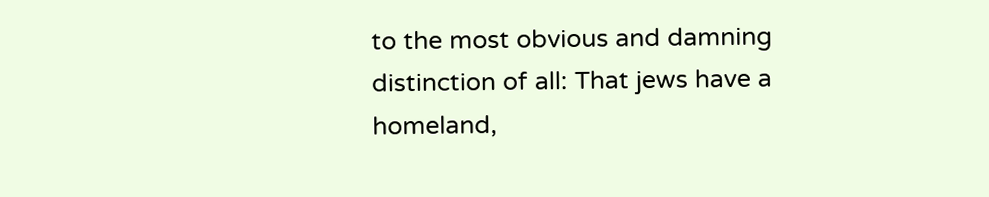to the most obvious and damning distinction of all: That jews have a homeland,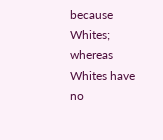because Whites; whereas Whites have no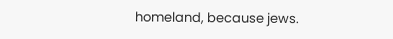homeland, because jews.